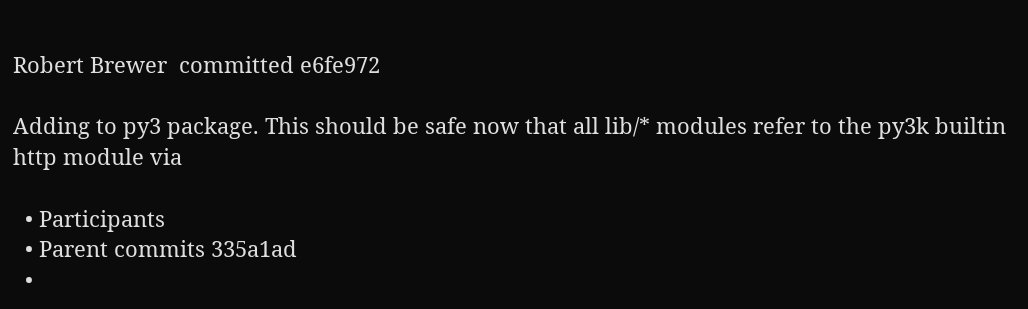Robert Brewer  committed e6fe972

Adding to py3 package. This should be safe now that all lib/* modules refer to the py3k builtin http module via

  • Participants
  • Parent commits 335a1ad
  •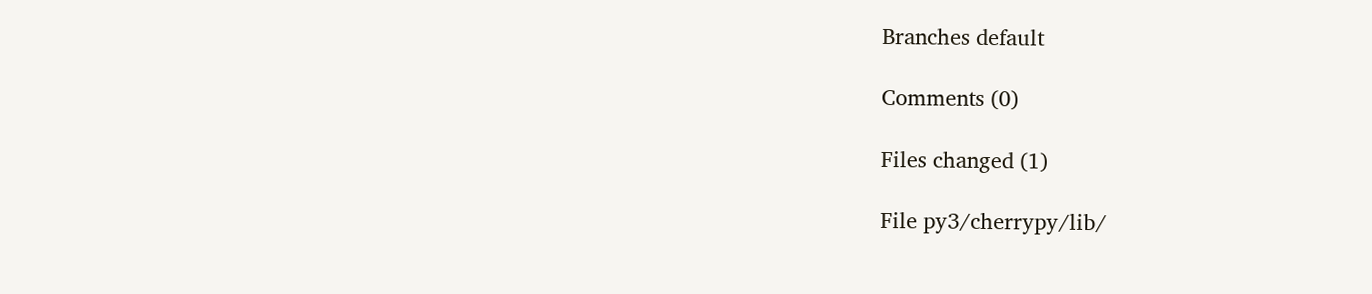Branches default

Comments (0)

Files changed (1)

File py3/cherrypy/lib/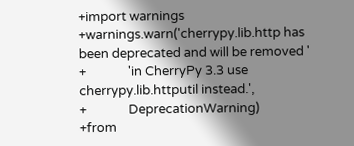+import warnings
+warnings.warn('cherrypy.lib.http has been deprecated and will be removed '
+              'in CherryPy 3.3 use cherrypy.lib.httputil instead.',
+              DeprecationWarning)
+from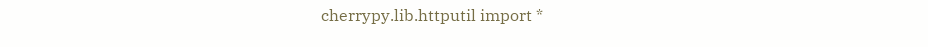cherrypy.lib.httputil import *